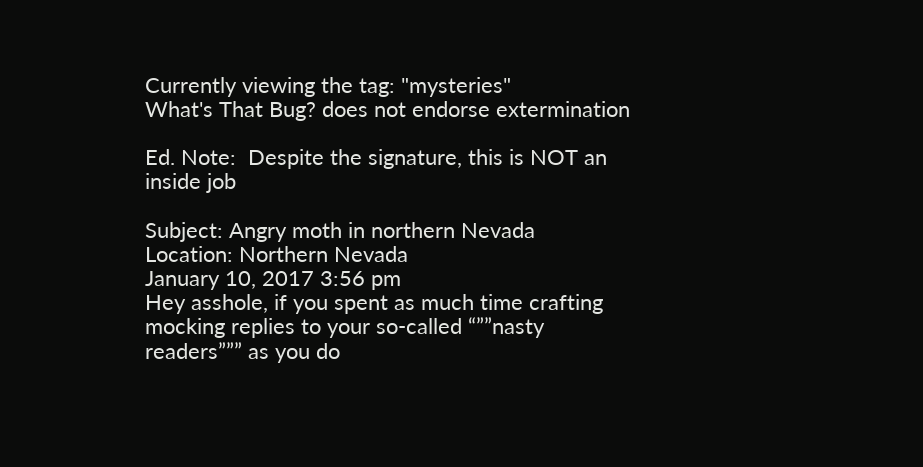Currently viewing the tag: "mysteries"
What's That Bug? does not endorse extermination

Ed. Note:  Despite the signature, this is NOT an inside job

Subject: Angry moth in northern Nevada
Location: Northern Nevada
January 10, 2017 3:56 pm
Hey asshole, if you spent as much time crafting mocking replies to your so-called “””nasty readers””” as you do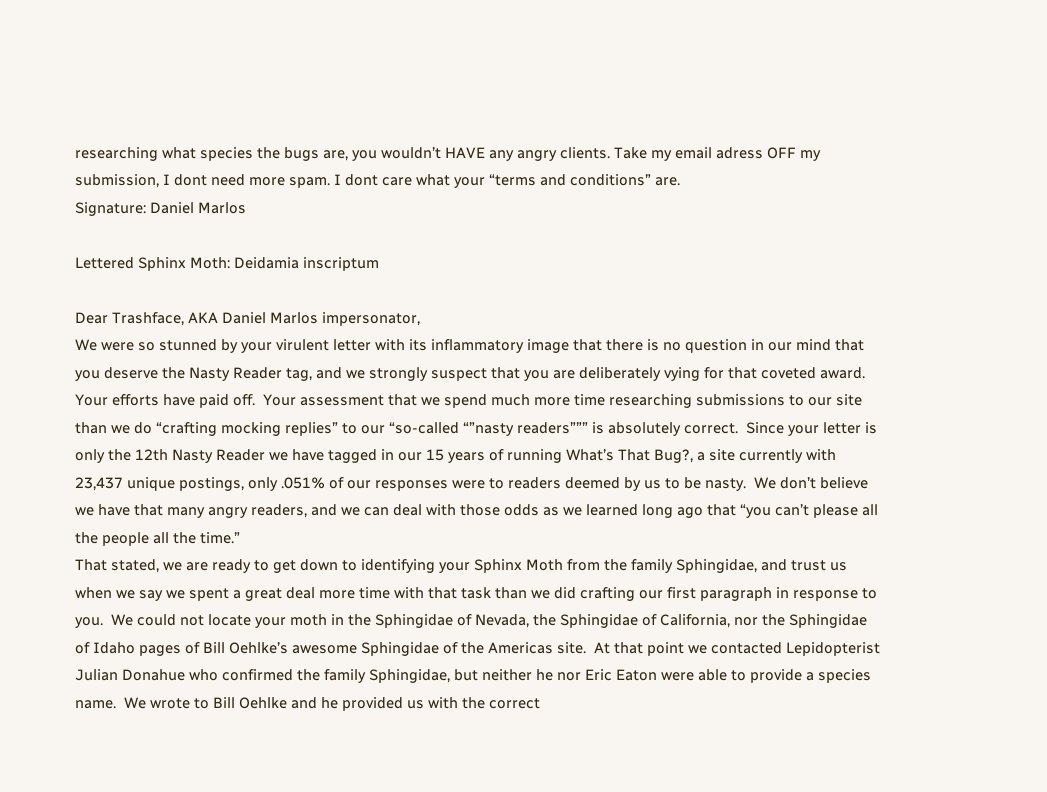researching what species the bugs are, you wouldn’t HAVE any angry clients. Take my email adress OFF my submission, I dont need more spam. I dont care what your “terms and conditions” are.
Signature: Daniel Marlos

Lettered Sphinx Moth: Deidamia inscriptum

Dear Trashface, AKA Daniel Marlos impersonator,
We were so stunned by your virulent letter with its inflammatory image that there is no question in our mind that you deserve the Nasty Reader tag, and we strongly suspect that you are deliberately vying for that coveted award.  Your efforts have paid off.  Your assessment that we spend much more time researching submissions to our site than we do “crafting mocking replies” to our “so-called “”nasty readers””” is absolutely correct.  Since your letter is only the 12th Nasty Reader we have tagged in our 15 years of running What’s That Bug?, a site currently with  23,437 unique postings, only .051% of our responses were to readers deemed by us to be nasty.  We don’t believe we have that many angry readers, and we can deal with those odds as we learned long ago that “you can’t please all the people all the time.”
That stated, we are ready to get down to identifying your Sphinx Moth from the family Sphingidae, and trust us when we say we spent a great deal more time with that task than we did crafting our first paragraph in response to you.  We could not locate your moth in the Sphingidae of Nevada, the Sphingidae of California, nor the Sphingidae of Idaho pages of Bill Oehlke’s awesome Sphingidae of the Americas site.  At that point we contacted Lepidopterist Julian Donahue who confirmed the family Sphingidae, but neither he nor Eric Eaton were able to provide a species name.  We wrote to Bill Oehlke and he provided us with the correct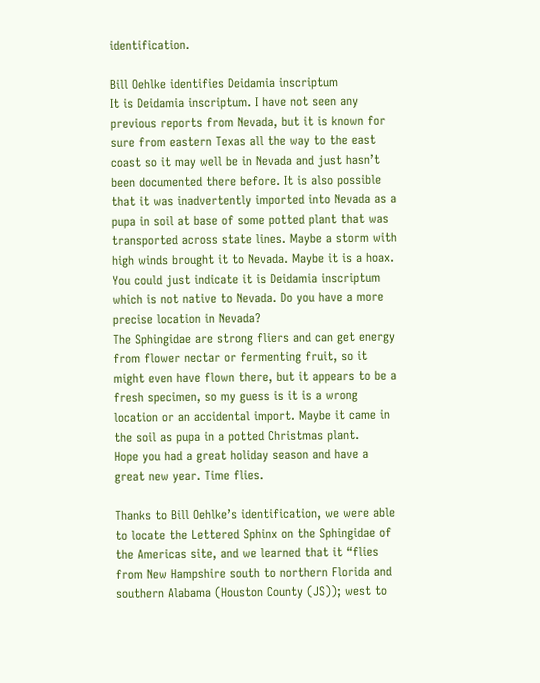identification.

Bill Oehlke identifies Deidamia inscriptum
It is Deidamia inscriptum. I have not seen any previous reports from Nevada, but it is known for sure from eastern Texas all the way to the east coast so it may well be in Nevada and just hasn’t been documented there before. It is also possible that it was inadvertently imported into Nevada as a pupa in soil at base of some potted plant that was transported across state lines. Maybe a storm with high winds brought it to Nevada. Maybe it is a hoax. You could just indicate it is Deidamia inscriptum which is not native to Nevada. Do you have a more precise location in Nevada?
The Sphingidae are strong fliers and can get energy from flower nectar or fermenting fruit, so it might even have flown there, but it appears to be a fresh specimen, so my guess is it is a wrong location or an accidental import. Maybe it came in the soil as pupa in a potted Christmas plant.
Hope you had a great holiday season and have a great new year. Time flies.

Thanks to Bill Oehlke’s identification, we were able to locate the Lettered Sphinx on the Sphingidae of the Americas site, and we learned that it “flies from New Hampshire south to northern Florida and southern Alabama (Houston County (JS)); west to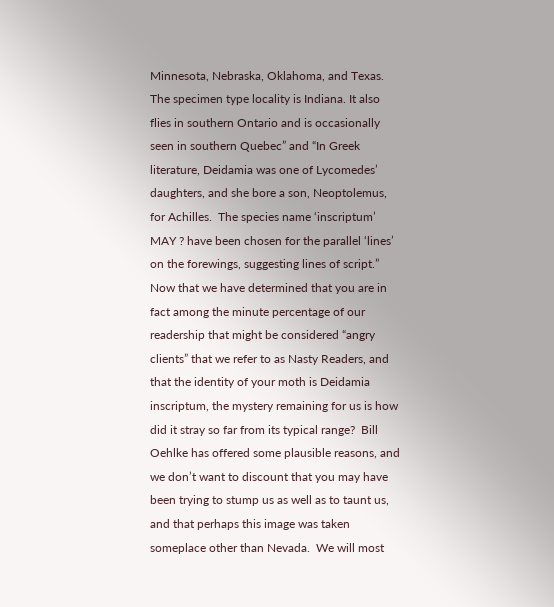Minnesota, Nebraska, Oklahoma, and Texas. The specimen type locality is Indiana. It also flies in southern Ontario and is occasionally seen in southern Quebec” and “In Greek literature, Deidamia was one of Lycomedes’ daughters, and she bore a son, Neoptolemus, for Achilles.  The species name ‘inscriptum’ MAY ? have been chosen for the parallel ‘lines’ on the forewings, suggesting lines of script.”   Now that we have determined that you are in fact among the minute percentage of our readership that might be considered “angry clients” that we refer to as Nasty Readers, and that the identity of your moth is Deidamia inscriptum, the mystery remaining for us is how did it stray so far from its typical range?  Bill Oehlke has offered some plausible reasons, and we don’t want to discount that you may have been trying to stump us as well as to taunt us, and that perhaps this image was taken someplace other than Nevada.  We will most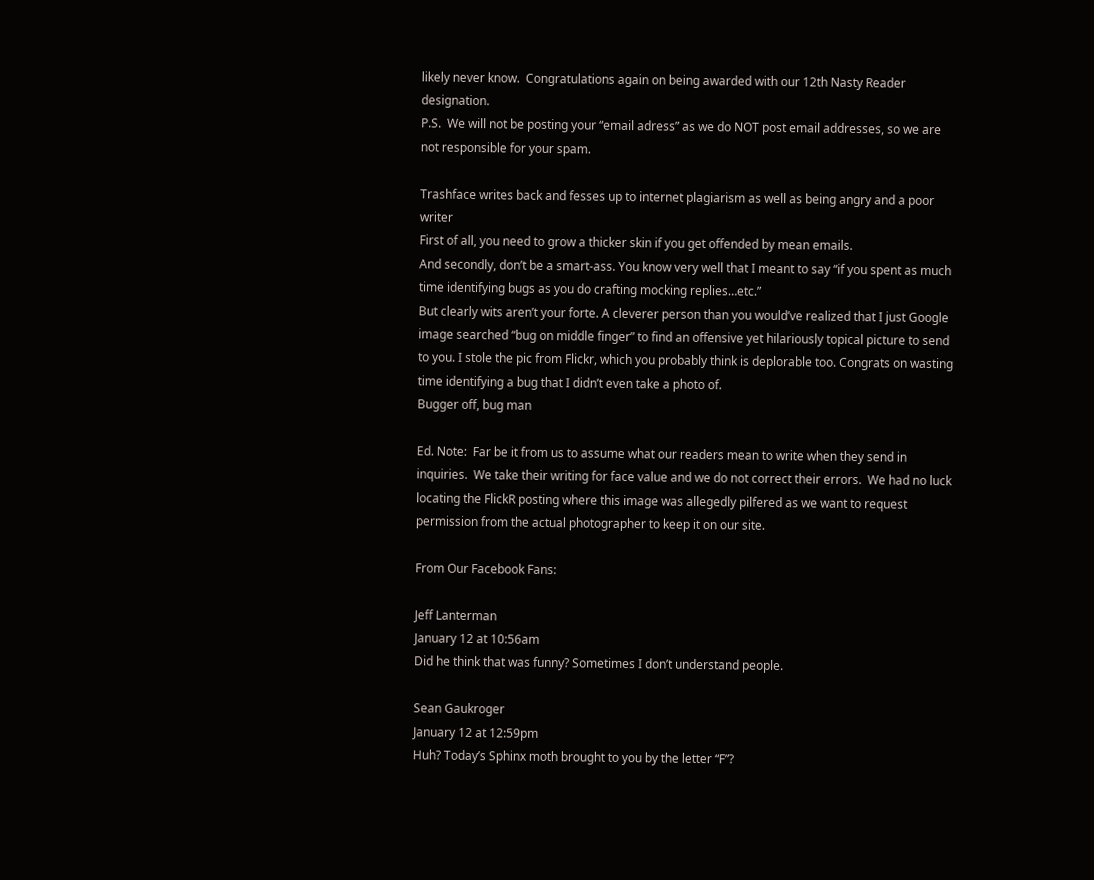likely never know.  Congratulations again on being awarded with our 12th Nasty Reader designation.
P.S.  We will not be posting your “email adress” as we do NOT post email addresses, so we are not responsible for your spam.

Trashface writes back and fesses up to internet plagiarism as well as being angry and a poor writer
First of all, you need to grow a thicker skin if you get offended by mean emails.
And secondly, don’t be a smart-ass. You know very well that I meant to say “if you spent as much time identifying bugs as you do crafting mocking replies…etc.”
But clearly wits aren’t your forte. A cleverer person than you would’ve realized that I just Google image searched “bug on middle finger” to find an offensive yet hilariously topical picture to send to you. I stole the pic from Flickr, which you probably think is deplorable too. Congrats on wasting time identifying a bug that I didn’t even take a photo of.
Bugger off, bug man

Ed. Note:  Far be it from us to assume what our readers mean to write when they send in inquiries.  We take their writing for face value and we do not correct their errors.  We had no luck locating the FlickR posting where this image was allegedly pilfered as we want to request permission from the actual photographer to keep it on our site.

From Our Facebook Fans:

Jeff Lanterman
January 12 at 10:56am
Did he think that was funny? Sometimes I don’t understand people.

Sean Gaukroger
January 12 at 12:59pm
Huh? Today’s Sphinx moth brought to you by the letter “F”?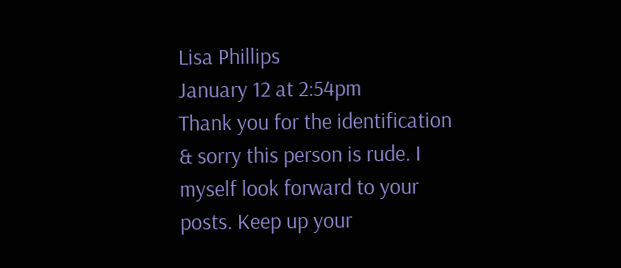Lisa Phillips
January 12 at 2:54pm
Thank you for the identification & sorry this person is rude. I myself look forward to your posts. Keep up your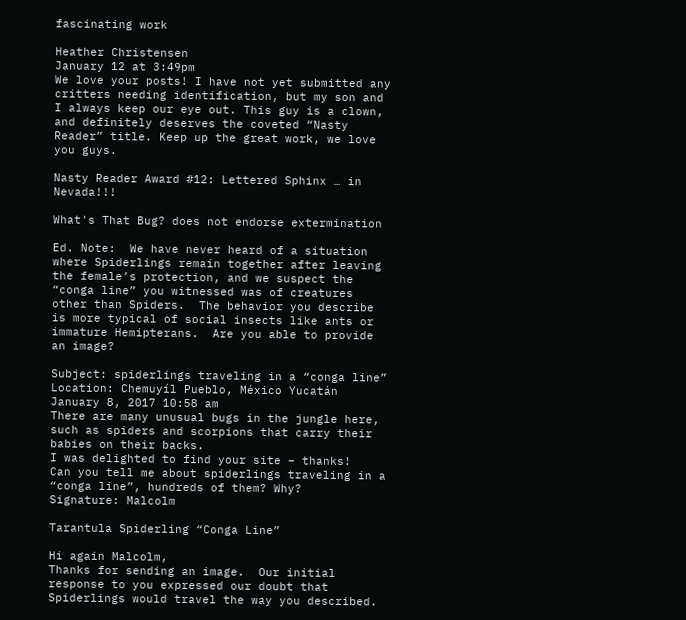fascinating work

Heather Christensen
January 12 at 3:49pm
We love your posts! I have not yet submitted any critters needing identification, but my son and I always keep our eye out. This guy is a clown, and definitely deserves the coveted “Nasty Reader” title. Keep up the great work, we love you guys.

Nasty Reader Award #12: Lettered Sphinx … in Nevada!!!

What's That Bug? does not endorse extermination

Ed. Note:  We have never heard of a situation where Spiderlings remain together after leaving the female’s protection, and we suspect the “conga line” you witnessed was of creatures other than Spiders.  The behavior you describe is more typical of social insects like ants or immature Hemipterans.  Are you able to provide an image?

Subject: spiderlings traveling in a “conga line”
Location: Chemuyíl Pueblo, México Yucatán
January 8, 2017 10:58 am
There are many unusual bugs in the jungle here, such as spiders and scorpions that carry their babies on their backs.
I was delighted to find your site – thanks!
Can you tell me about spiderlings traveling in a “conga line”, hundreds of them? Why?
Signature: Malcolm

Tarantula Spiderling “Conga Line”

Hi again Malcolm,
Thanks for sending an image.  Our initial response to you expressed our doubt that Spiderlings would travel the way you described.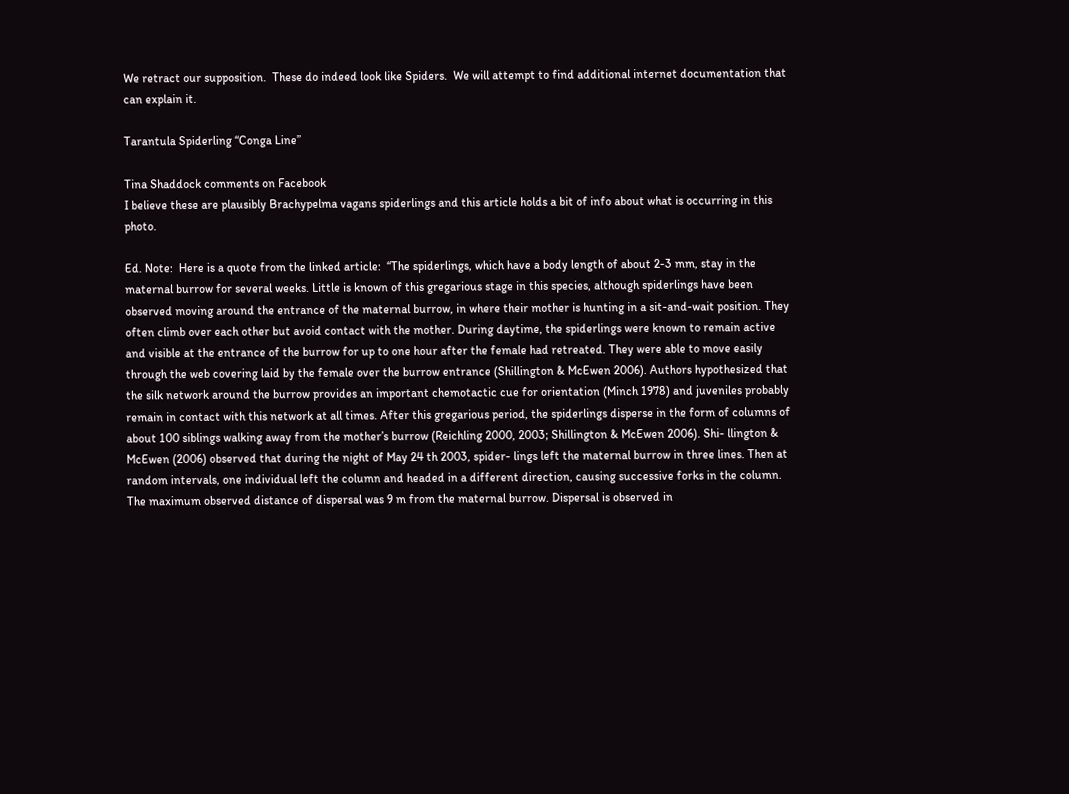We retract our supposition.  These do indeed look like Spiders.  We will attempt to find additional internet documentation that can explain it.

Tarantula Spiderling “Conga Line”

Tina Shaddock comments on Facebook
I believe these are plausibly Brachypelma vagans spiderlings and this article holds a bit of info about what is occurring in this photo.

Ed. Note:  Here is a quote from the linked article:  “The spiderlings, which have a body length of about 2-3 mm, stay in the maternal burrow for several weeks. Little is known of this gregarious stage in this species, although spiderlings have been observed moving around the entrance of the maternal burrow, in where their mother is hunting in a sit-and-wait position. They often climb over each other but avoid contact with the mother. During daytime, the spiderlings were known to remain active and visible at the entrance of the burrow for up to one hour after the female had retreated. They were able to move easily through the web covering laid by the female over the burrow entrance (Shillington & McEwen 2006). Authors hypothesized that the silk network around the burrow provides an important chemotactic cue for orientation (Minch 1978) and juveniles probably remain in contact with this network at all times. After this gregarious period, the spiderlings disperse in the form of columns of about 100 siblings walking away from the mother’s burrow (Reichling 2000, 2003; Shillington & McEwen 2006). Shi- llington & McEwen (2006) observed that during the night of May 24 th 2003, spider- lings left the maternal burrow in three lines. Then at random intervals, one individual left the column and headed in a different direction, causing successive forks in the column. The maximum observed distance of dispersal was 9 m from the maternal burrow. Dispersal is observed in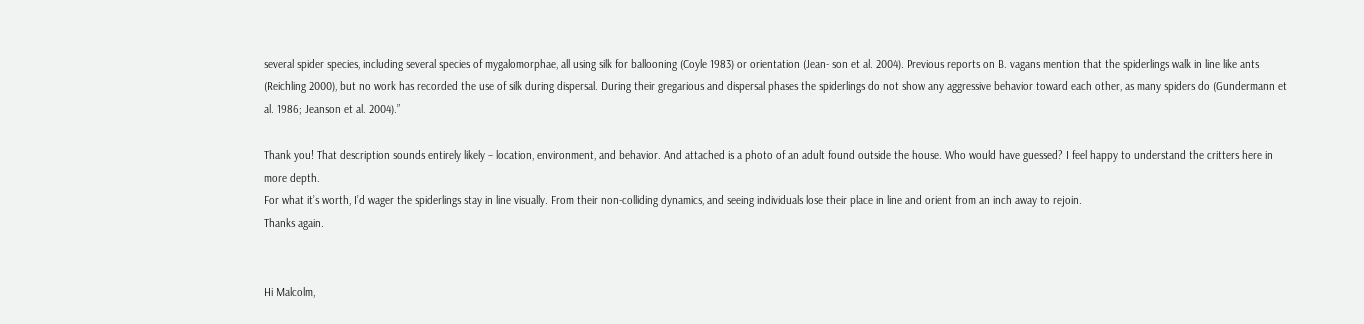several spider species, including several species of mygalomorphae, all using silk for ballooning (Coyle 1983) or orientation (Jean- son et al. 2004). Previous reports on B. vagans mention that the spiderlings walk in line like ants (Reichling 2000), but no work has recorded the use of silk during dispersal. During their gregarious and dispersal phases the spiderlings do not show any aggressive behavior toward each other, as many spiders do (Gundermann et al. 1986; Jeanson et al. 2004).”

Thank you! That description sounds entirely likely – location, environment, and behavior. And attached is a photo of an adult found outside the house. Who would have guessed? I feel happy to understand the critters here in more depth.
For what it’s worth, I’d wager the spiderlings stay in line visually. From their non-colliding dynamics, and seeing individuals lose their place in line and orient from an inch away to rejoin.
Thanks again.


Hi Malcolm,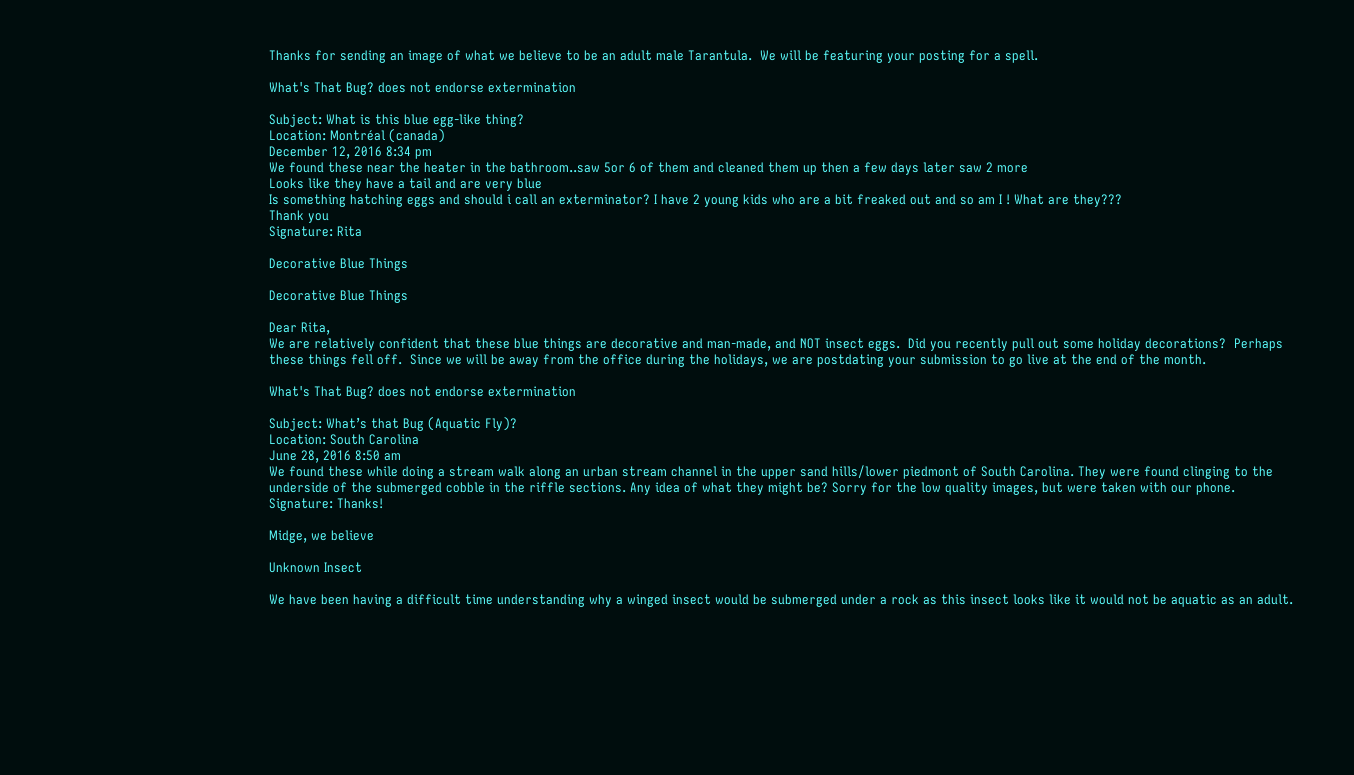Thanks for sending an image of what we believe to be an adult male Tarantula.  We will be featuring your posting for a spell.

What's That Bug? does not endorse extermination

Subject: What is this blue egg-like thing?
Location: Montréal (canada)
December 12, 2016 8:34 pm
We found these near the heater in the bathroom..saw 5or 6 of them and cleaned them up then a few days later saw 2 more
Looks like they have a tail and are very blue
Is something hatching eggs and should i call an exterminator? I have 2 young kids who are a bit freaked out and so am I ! What are they???
Thank you
Signature: Rita

Decorative Blue Things

Decorative Blue Things

Dear Rita,
We are relatively confident that these blue things are decorative and man-made, and NOT insect eggs.  Did you recently pull out some holiday decorations?  Perhaps these things fell off.  Since we will be away from the office during the holidays, we are postdating your submission to go live at the end of the month.

What's That Bug? does not endorse extermination

Subject: What’s that Bug (Aquatic Fly)?
Location: South Carolina
June 28, 2016 8:50 am
We found these while doing a stream walk along an urban stream channel in the upper sand hills/lower piedmont of South Carolina. They were found clinging to the underside of the submerged cobble in the riffle sections. Any idea of what they might be? Sorry for the low quality images, but were taken with our phone.
Signature: Thanks!

Midge, we believe

Unknown Insect

We have been having a difficult time understanding why a winged insect would be submerged under a rock as this insect looks like it would not be aquatic as an adult.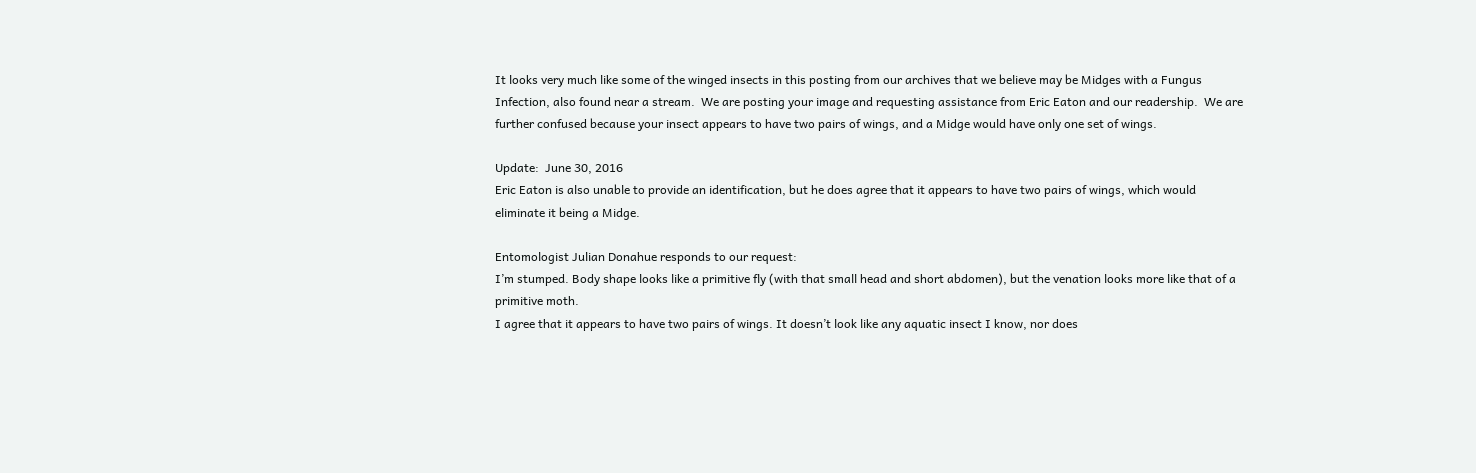It looks very much like some of the winged insects in this posting from our archives that we believe may be Midges with a Fungus Infection, also found near a stream.  We are posting your image and requesting assistance from Eric Eaton and our readership.  We are further confused because your insect appears to have two pairs of wings, and a Midge would have only one set of wings.

Update:  June 30, 2016
Eric Eaton is also unable to provide an identification, but he does agree that it appears to have two pairs of wings, which would eliminate it being a Midge.

Entomologist Julian Donahue responds to our request:
I’m stumped. Body shape looks like a primitive fly (with that small head and short abdomen), but the venation looks more like that of a primitive moth.
I agree that it appears to have two pairs of wings. It doesn’t look like any aquatic insect I know, nor does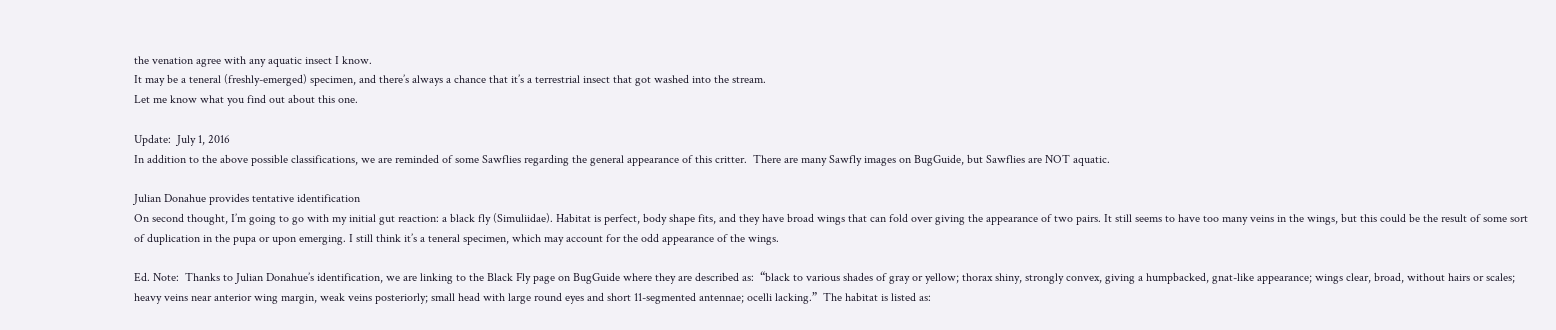the venation agree with any aquatic insect I know.
It may be a teneral (freshly-emerged) specimen, and there’s always a chance that it’s a terrestrial insect that got washed into the stream.
Let me know what you find out about this one.

Update:  July 1, 2016
In addition to the above possible classifications, we are reminded of some Sawflies regarding the general appearance of this critter.  There are many Sawfly images on BugGuide, but Sawflies are NOT aquatic.

Julian Donahue provides tentative identification
On second thought, I’m going to go with my initial gut reaction: a black fly (Simuliidae). Habitat is perfect, body shape fits, and they have broad wings that can fold over giving the appearance of two pairs. It still seems to have too many veins in the wings, but this could be the result of some sort of duplication in the pupa or upon emerging. I still think it’s a teneral specimen, which may account for the odd appearance of the wings.

Ed. Note:  Thanks to Julian Donahue’s identification, we are linking to the Black Fly page on BugGuide where they are described as:  “black to various shades of gray or yellow; thorax shiny, strongly convex, giving a humpbacked, gnat-like appearance; wings clear, broad, without hairs or scales; heavy veins near anterior wing margin, weak veins posteriorly; small head with large round eyes and short 11-segmented antennae; ocelli lacking.”  The habitat is listed as: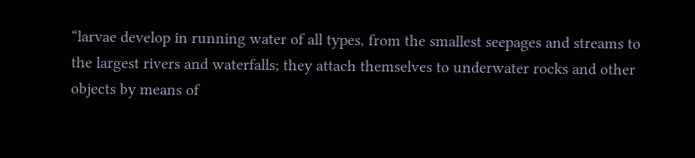“larvae develop in running water of all types, from the smallest seepages and streams to the largest rivers and waterfalls; they attach themselves to underwater rocks and other objects by means of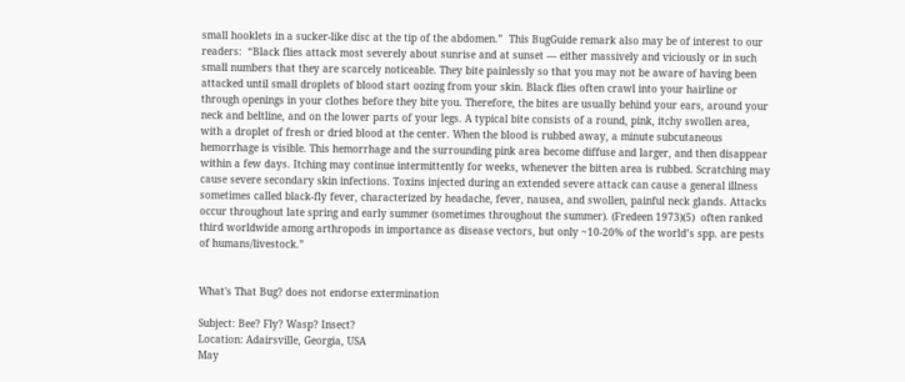small hooklets in a sucker-like disc at the tip of the abdomen.”  This BugGuide remark also may be of interest to our readers:  “Black flies attack most severely about sunrise and at sunset — either massively and viciously or in such small numbers that they are scarcely noticeable. They bite painlessly so that you may not be aware of having been attacked until small droplets of blood start oozing from your skin. Black flies often crawl into your hairline or through openings in your clothes before they bite you. Therefore, the bites are usually behind your ears, around your neck and beltline, and on the lower parts of your legs. A typical bite consists of a round, pink, itchy swollen area, with a droplet of fresh or dried blood at the center. When the blood is rubbed away, a minute subcutaneous hemorrhage is visible. This hemorrhage and the surrounding pink area become diffuse and larger, and then disappear within a few days. Itching may continue intermittently for weeks, whenever the bitten area is rubbed. Scratching may cause severe secondary skin infections. Toxins injected during an extended severe attack can cause a general illness sometimes called black-fly fever, characterized by headache, fever, nausea, and swollen, painful neck glands. Attacks occur throughout late spring and early summer (sometimes throughout the summer). (Fredeen 1973)(5)  often ranked third worldwide among arthropods in importance as disease vectors, but only ~10-20% of the world’s spp. are pests of humans/livestock.”


What's That Bug? does not endorse extermination

Subject: Bee? Fly? Wasp? Insect?
Location: Adairsville, Georgia, USA
May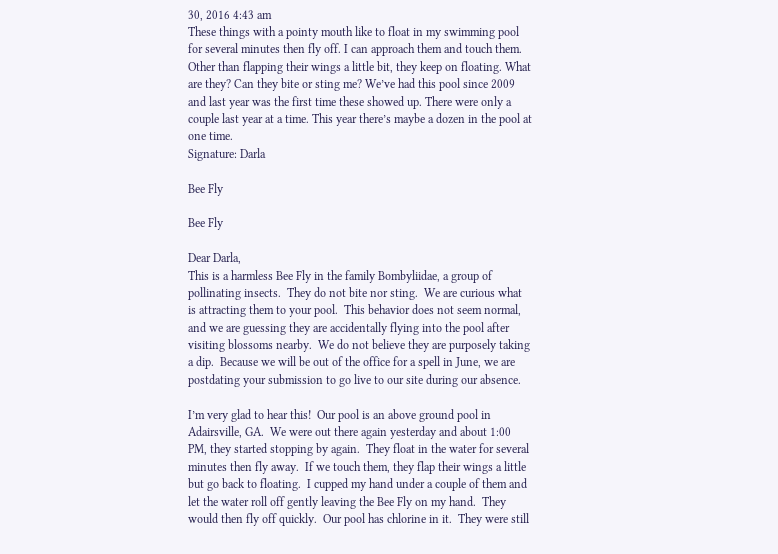30, 2016 4:43 am
These things with a pointy mouth like to float in my swimming pool for several minutes then fly off. I can approach them and touch them. Other than flapping their wings a little bit, they keep on floating. What are they? Can they bite or sting me? We’ve had this pool since 2009 and last year was the first time these showed up. There were only a couple last year at a time. This year there’s maybe a dozen in the pool at one time.
Signature: Darla

Bee Fly

Bee Fly

Dear Darla,
This is a harmless Bee Fly in the family Bombyliidae, a group of pollinating insects.  They do not bite nor sting.  We are curious what is attracting them to your pool.  This behavior does not seem normal, and we are guessing they are accidentally flying into the pool after visiting blossoms nearby.  We do not believe they are purposely taking a dip.  Because we will be out of the office for a spell in June, we are postdating your submission to go live to our site during our absence.

I’m very glad to hear this!  Our pool is an above ground pool in Adairsville, GA.  We were out there again yesterday and about 1:00 PM, they started stopping by again.  They float in the water for several minutes then fly away.  If we touch them, they flap their wings a little but go back to floating.  I cupped my hand under a couple of them and let the water roll off gently leaving the Bee Fly on my hand.  They would then fly off quickly.  Our pool has chlorine in it.  They were still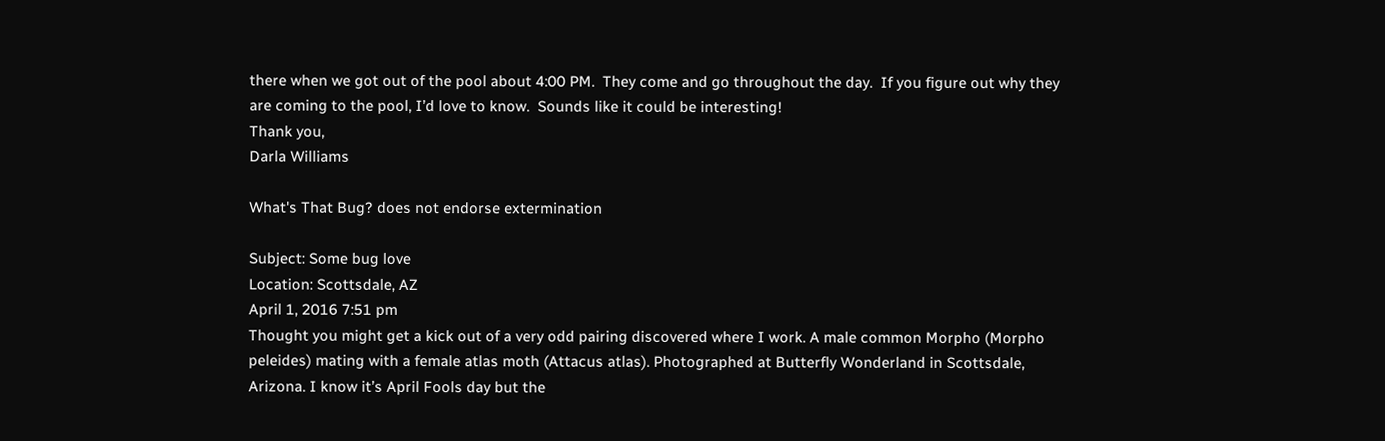there when we got out of the pool about 4:00 PM.  They come and go throughout the day.  If you figure out why they are coming to the pool, I’d love to know.  Sounds like it could be interesting!
Thank you,
Darla Williams

What's That Bug? does not endorse extermination

Subject: Some bug love
Location: Scottsdale, AZ
April 1, 2016 7:51 pm
Thought you might get a kick out of a very odd pairing discovered where I work. A male common Morpho (Morpho peleides) mating with a female atlas moth (Attacus atlas). Photographed at Butterfly Wonderland in Scottsdale, Arizona. I know it’s April Fools day but the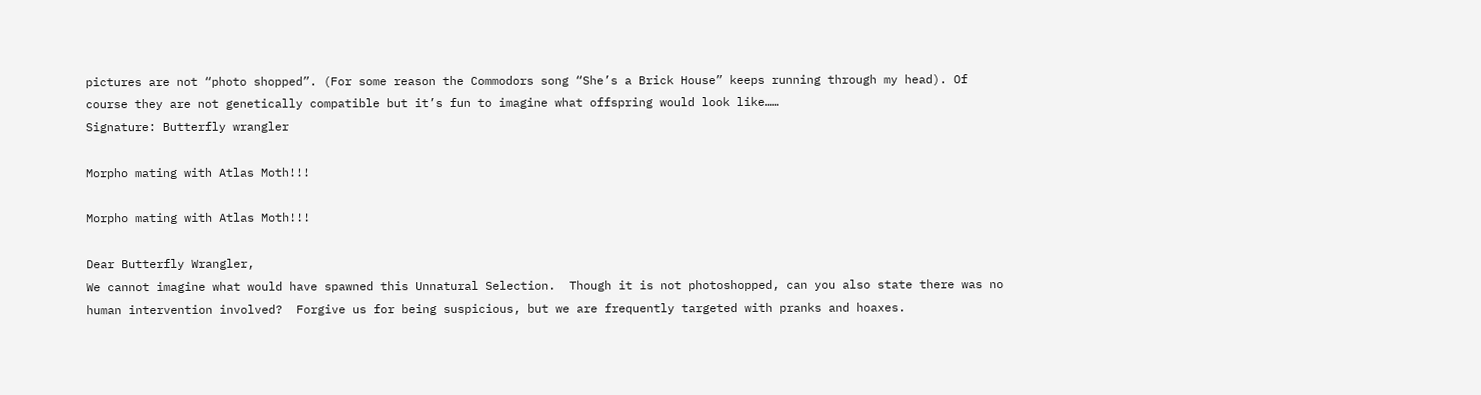pictures are not “photo shopped”. (For some reason the Commodors song “She’s a Brick House” keeps running through my head). Of course they are not genetically compatible but it’s fun to imagine what offspring would look like……
Signature: Butterfly wrangler

Morpho mating with Atlas Moth!!!

Morpho mating with Atlas Moth!!!

Dear Butterfly Wrangler,
We cannot imagine what would have spawned this Unnatural Selection.  Though it is not photoshopped, can you also state there was no human intervention involved?  Forgive us for being suspicious, but we are frequently targeted with pranks and hoaxes.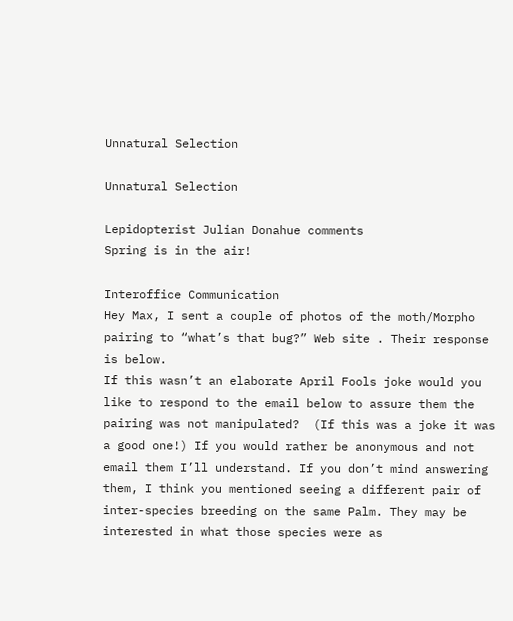Unnatural Selection

Unnatural Selection

Lepidopterist Julian Donahue comments
Spring is in the air!

Interoffice Communication
Hey Max, I sent a couple of photos of the moth/Morpho pairing to “what’s that bug?” Web site . Their response is below.
If this wasn’t an elaborate April Fools joke would you like to respond to the email below to assure them the pairing was not manipulated?  (If this was a joke it was a good one!) If you would rather be anonymous and not email them I’ll understand. If you don’t mind answering them, I think you mentioned seeing a different pair of inter-species breeding on the same Palm. They may be interested in what those species were as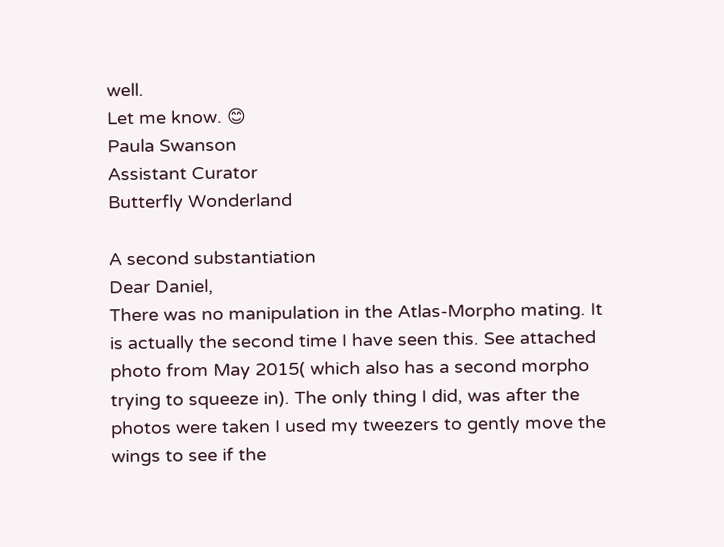well.
Let me know. 😊
Paula Swanson
Assistant Curator
Butterfly Wonderland

A second substantiation
Dear Daniel,
There was no manipulation in the Atlas-Morpho mating. It is actually the second time I have seen this. See attached photo from May 2015( which also has a second morpho trying to squeeze in). The only thing I did, was after the photos were taken I used my tweezers to gently move the wings to see if the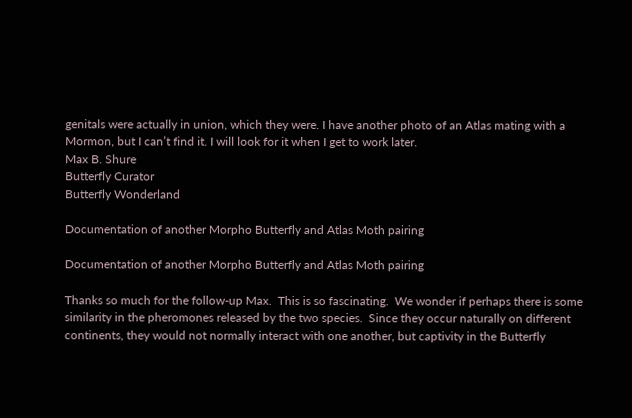genitals were actually in union, which they were. I have another photo of an Atlas mating with a Mormon, but I can’t find it. I will look for it when I get to work later.
Max B. Shure
Butterfly Curator
Butterfly Wonderland

Documentation of another Morpho Butterfly and Atlas Moth pairing

Documentation of another Morpho Butterfly and Atlas Moth pairing

Thanks so much for the follow-up Max.  This is so fascinating.  We wonder if perhaps there is some similarity in the pheromones released by the two species.  Since they occur naturally on different continents, they would not normally interact with one another, but captivity in the Butterfly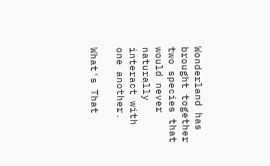Wonderland has brought together two species that would never naturally interact with one another.

What's That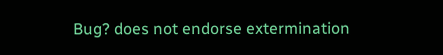Bug? does not endorse extermination